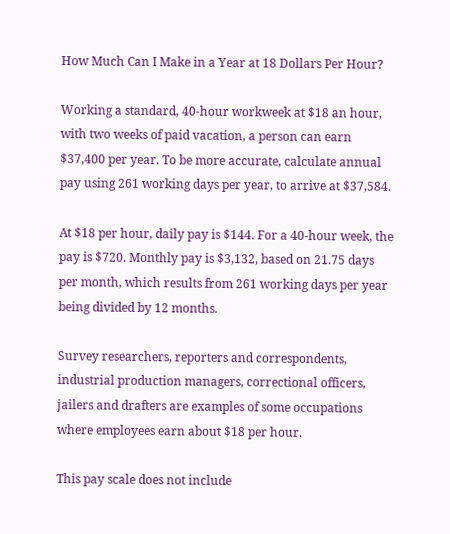How Much Can I Make in a Year at 18 Dollars Per Hour?

Working a standard, 40-hour workweek at $18 an hour, with two weeks of paid vacation, a person can earn $37,400 per year. To be more accurate, calculate annual pay using 261 working days per year, to arrive at $37,584.

At $18 per hour, daily pay is $144. For a 40-hour week, the pay is $720. Monthly pay is $3,132, based on 21.75 days per month, which results from 261 working days per year being divided by 12 months.

Survey researchers, reporters and correspondents, industrial production managers, correctional officers, jailers and drafters are examples of some occupations where employees earn about $18 per hour.

This pay scale does not include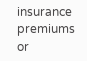insurance premiums or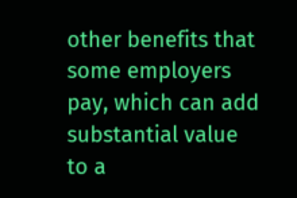other benefits that some employers pay, which can add substantial value to a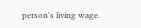person's living wage.